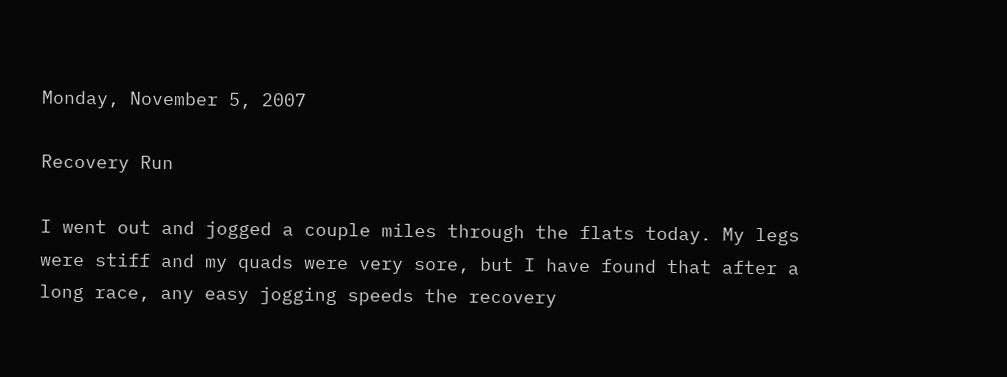Monday, November 5, 2007

Recovery Run

I went out and jogged a couple miles through the flats today. My legs were stiff and my quads were very sore, but I have found that after a long race, any easy jogging speeds the recovery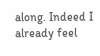along. Indeed I already feel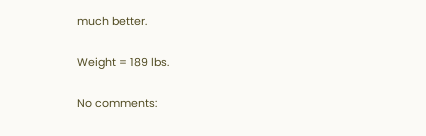much better.

Weight = 189 lbs.

No comments: